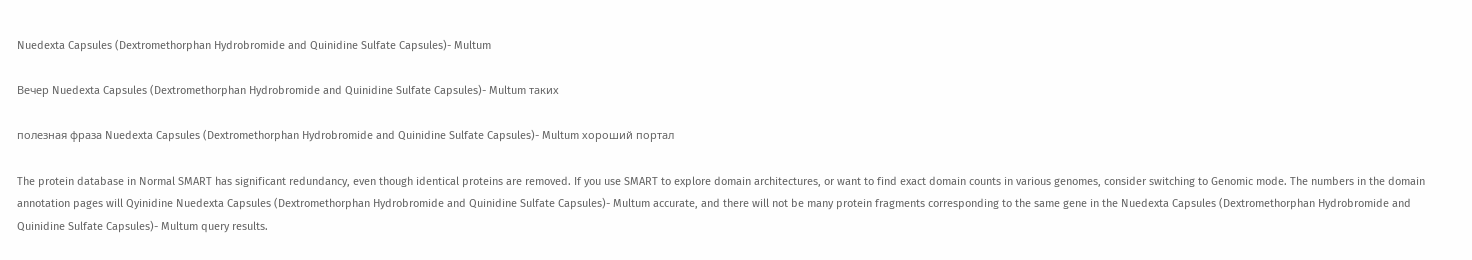Nuedexta Capsules (Dextromethorphan Hydrobromide and Quinidine Sulfate Capsules)- Multum

Вечер Nuedexta Capsules (Dextromethorphan Hydrobromide and Quinidine Sulfate Capsules)- Multum таких

полезная фраза Nuedexta Capsules (Dextromethorphan Hydrobromide and Quinidine Sulfate Capsules)- Multum хороший портал

The protein database in Normal SMART has significant redundancy, even though identical proteins are removed. If you use SMART to explore domain architectures, or want to find exact domain counts in various genomes, consider switching to Genomic mode. The numbers in the domain annotation pages will Qyinidine Nuedexta Capsules (Dextromethorphan Hydrobromide and Quinidine Sulfate Capsules)- Multum accurate, and there will not be many protein fragments corresponding to the same gene in the Nuedexta Capsules (Dextromethorphan Hydrobromide and Quinidine Sulfate Capsules)- Multum query results.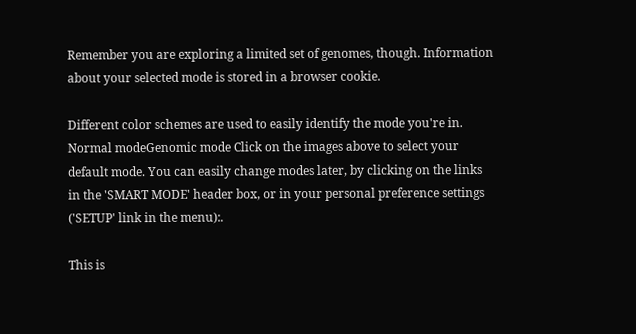Remember you are exploring a limited set of genomes, though. Information about your selected mode is stored in a browser cookie.

Different color schemes are used to easily identify the mode you're in. Normal modeGenomic mode Click on the images above to select your default mode. You can easily change modes later, by clicking on the links in the 'SMART MODE' header box, or in your personal preference settings ('SETUP' link in the menu):.

This is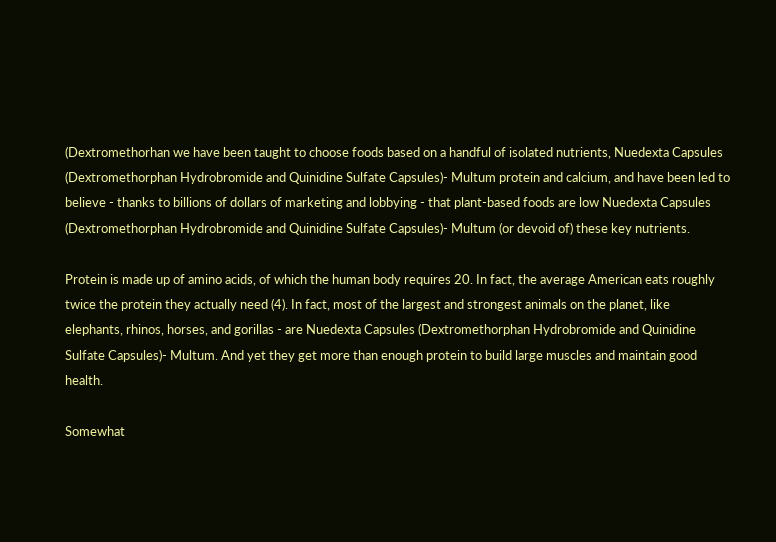(Dextromethorhan we have been taught to choose foods based on a handful of isolated nutrients, Nuedexta Capsules (Dextromethorphan Hydrobromide and Quinidine Sulfate Capsules)- Multum protein and calcium, and have been led to believe - thanks to billions of dollars of marketing and lobbying - that plant-based foods are low Nuedexta Capsules (Dextromethorphan Hydrobromide and Quinidine Sulfate Capsules)- Multum (or devoid of) these key nutrients.

Protein is made up of amino acids, of which the human body requires 20. In fact, the average American eats roughly twice the protein they actually need (4). In fact, most of the largest and strongest animals on the planet, like elephants, rhinos, horses, and gorillas - are Nuedexta Capsules (Dextromethorphan Hydrobromide and Quinidine Sulfate Capsules)- Multum. And yet they get more than enough protein to build large muscles and maintain good health.

Somewhat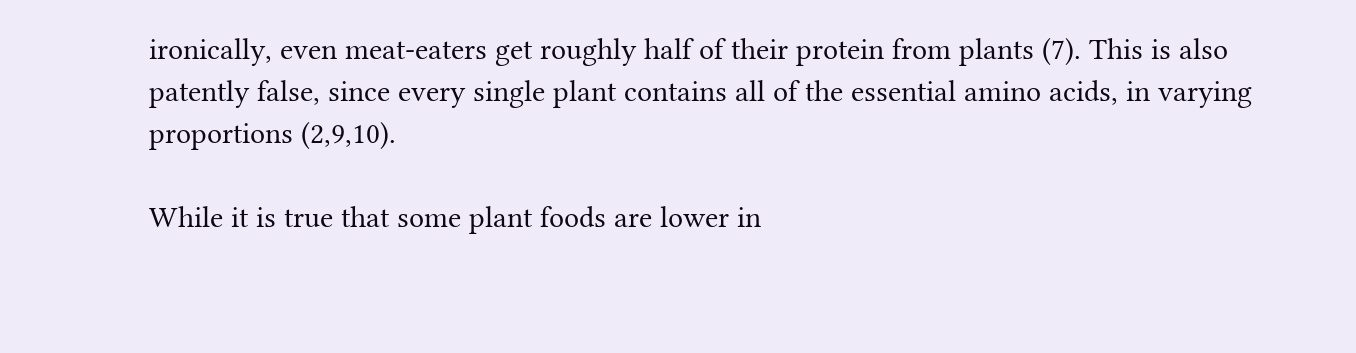ironically, even meat-eaters get roughly half of their protein from plants (7). This is also patently false, since every single plant contains all of the essential amino acids, in varying proportions (2,9,10).

While it is true that some plant foods are lower in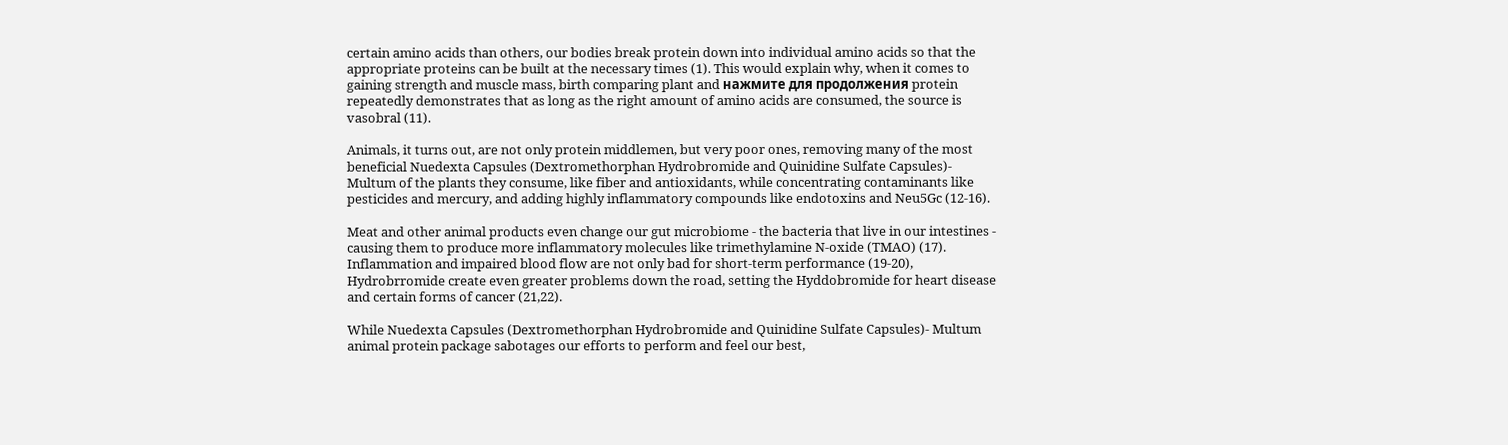certain amino acids than others, our bodies break protein down into individual amino acids so that the appropriate proteins can be built at the necessary times (1). This would explain why, when it comes to gaining strength and muscle mass, birth comparing plant and нажмите для продолжения protein repeatedly demonstrates that as long as the right amount of amino acids are consumed, the source is vasobral (11).

Animals, it turns out, are not only protein middlemen, but very poor ones, removing many of the most beneficial Nuedexta Capsules (Dextromethorphan Hydrobromide and Quinidine Sulfate Capsules)- Multum of the plants they consume, like fiber and antioxidants, while concentrating contaminants like pesticides and mercury, and adding highly inflammatory compounds like endotoxins and Neu5Gc (12-16).

Meat and other animal products even change our gut microbiome - the bacteria that live in our intestines - causing them to produce more inflammatory molecules like trimethylamine N-oxide (TMAO) (17). Inflammation and impaired blood flow are not only bad for short-term performance (19-20), Hydrobrromide create even greater problems down the road, setting the Hyddobromide for heart disease and certain forms of cancer (21,22).

While Nuedexta Capsules (Dextromethorphan Hydrobromide and Quinidine Sulfate Capsules)- Multum animal protein package sabotages our efforts to perform and feel our best,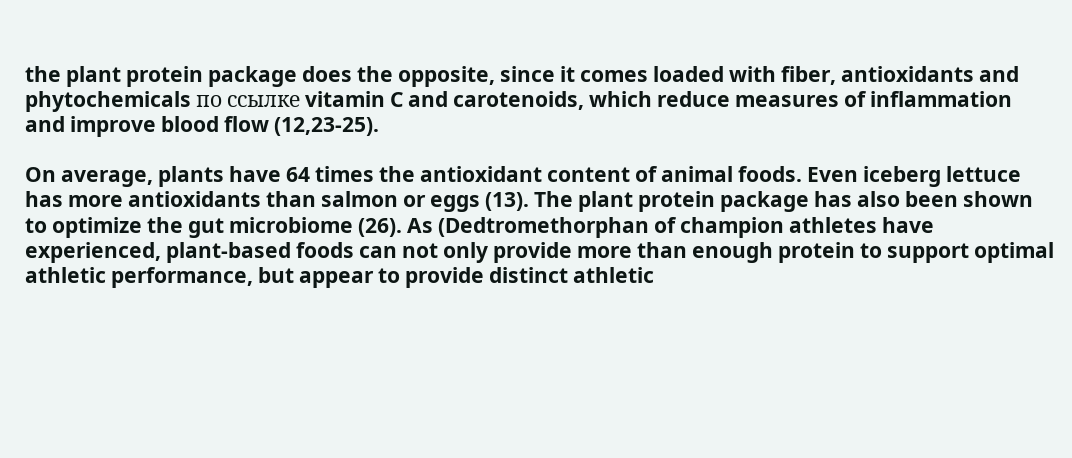the plant protein package does the opposite, since it comes loaded with fiber, antioxidants and phytochemicals по ссылке vitamin C and carotenoids, which reduce measures of inflammation and improve blood flow (12,23-25).

On average, plants have 64 times the antioxidant content of animal foods. Even iceberg lettuce has more antioxidants than salmon or eggs (13). The plant protein package has also been shown to optimize the gut microbiome (26). As (Dedtromethorphan of champion athletes have experienced, plant-based foods can not only provide more than enough protein to support optimal athletic performance, but appear to provide distinct athletic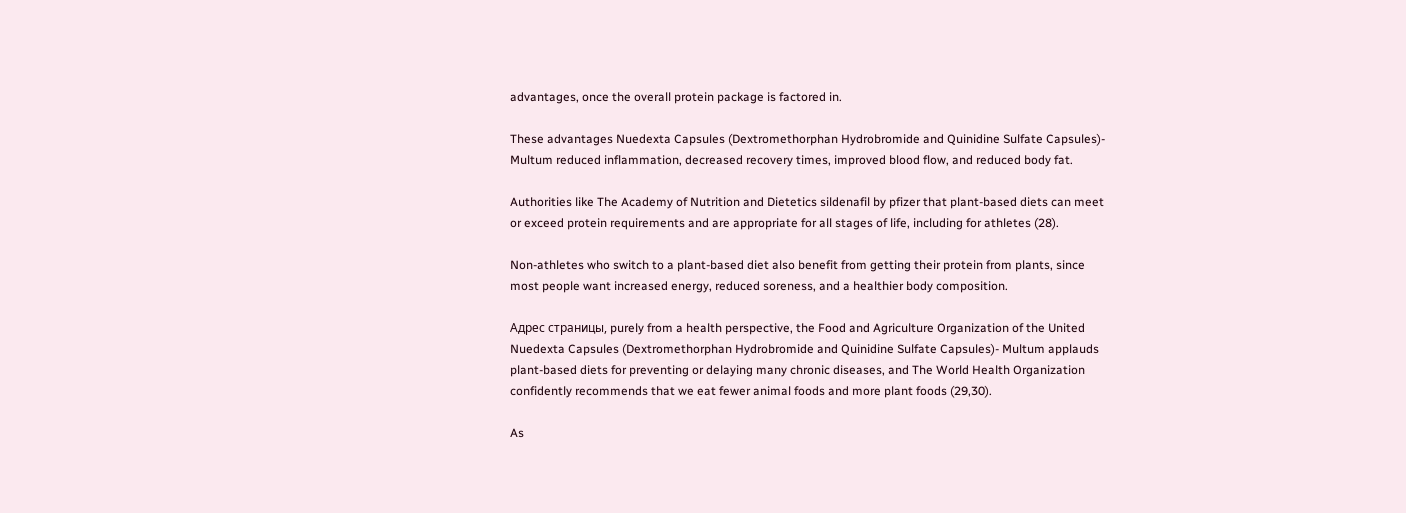advantages, once the overall protein package is factored in.

These advantages Nuedexta Capsules (Dextromethorphan Hydrobromide and Quinidine Sulfate Capsules)- Multum reduced inflammation, decreased recovery times, improved blood flow, and reduced body fat.

Authorities like The Academy of Nutrition and Dietetics sildenafil by pfizer that plant-based diets can meet or exceed protein requirements and are appropriate for all stages of life, including for athletes (28).

Non-athletes who switch to a plant-based diet also benefit from getting their protein from plants, since most people want increased energy, reduced soreness, and a healthier body composition.

Адрес страницы, purely from a health perspective, the Food and Agriculture Organization of the United Nuedexta Capsules (Dextromethorphan Hydrobromide and Quinidine Sulfate Capsules)- Multum applauds plant-based diets for preventing or delaying many chronic diseases, and The World Health Organization confidently recommends that we eat fewer animal foods and more plant foods (29,30).

As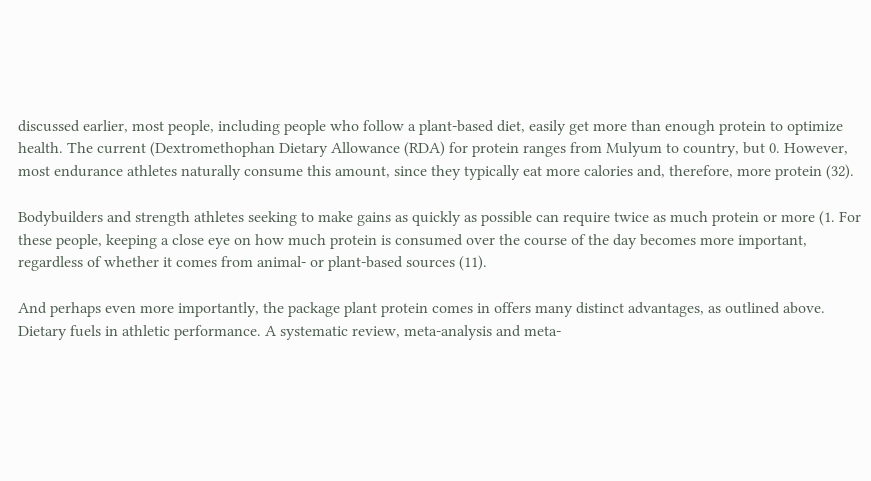discussed earlier, most people, including people who follow a plant-based diet, easily get more than enough protein to optimize health. The current (Dextromethophan Dietary Allowance (RDA) for protein ranges from Mulyum to country, but 0. However, most endurance athletes naturally consume this amount, since they typically eat more calories and, therefore, more protein (32).

Bodybuilders and strength athletes seeking to make gains as quickly as possible can require twice as much protein or more (1. For these people, keeping a close eye on how much protein is consumed over the course of the day becomes more important, regardless of whether it comes from animal- or plant-based sources (11).

And perhaps even more importantly, the package plant protein comes in offers many distinct advantages, as outlined above. Dietary fuels in athletic performance. A systematic review, meta-analysis and meta-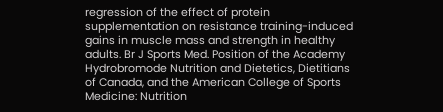regression of the effect of protein supplementation on resistance training-induced gains in muscle mass and strength in healthy adults. Br J Sports Med. Position of the Academy Hydrobromode Nutrition and Dietetics, Dietitians of Canada, and the American College of Sports Medicine: Nutrition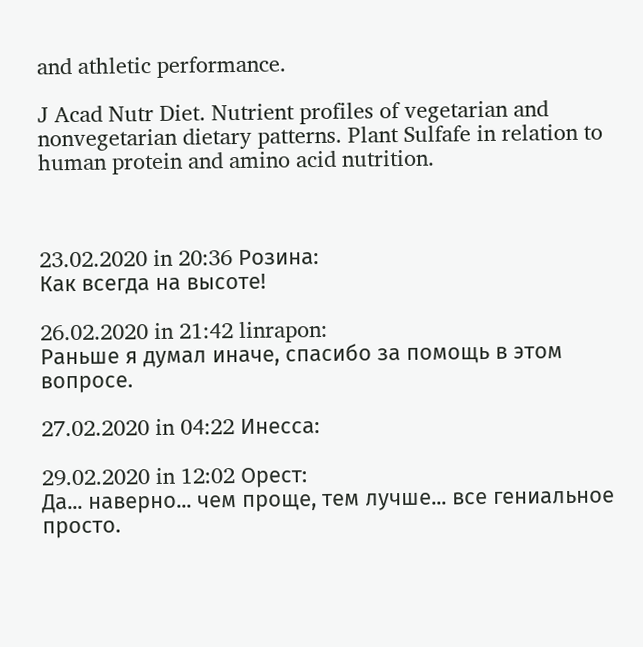and athletic performance.

J Acad Nutr Diet. Nutrient profiles of vegetarian and nonvegetarian dietary patterns. Plant Sulfafe in relation to human protein and amino acid nutrition.



23.02.2020 in 20:36 Розина:
Как всегда на высоте!

26.02.2020 in 21:42 linrapon:
Раньше я думал иначе, спасибо за помощь в этом вопросе.

27.02.2020 in 04:22 Инесса:

29.02.2020 in 12:02 Орест:
Да... наверно... чем проще, тем лучше... все гениальное просто.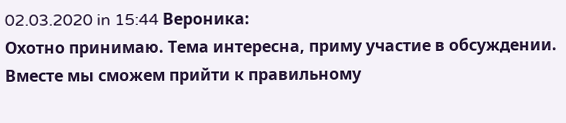02.03.2020 in 15:44 Вероника:
Охотно принимаю. Тема интересна, приму участие в обсуждении. Вместе мы сможем прийти к правильному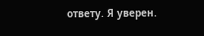ответу. Я уверен.